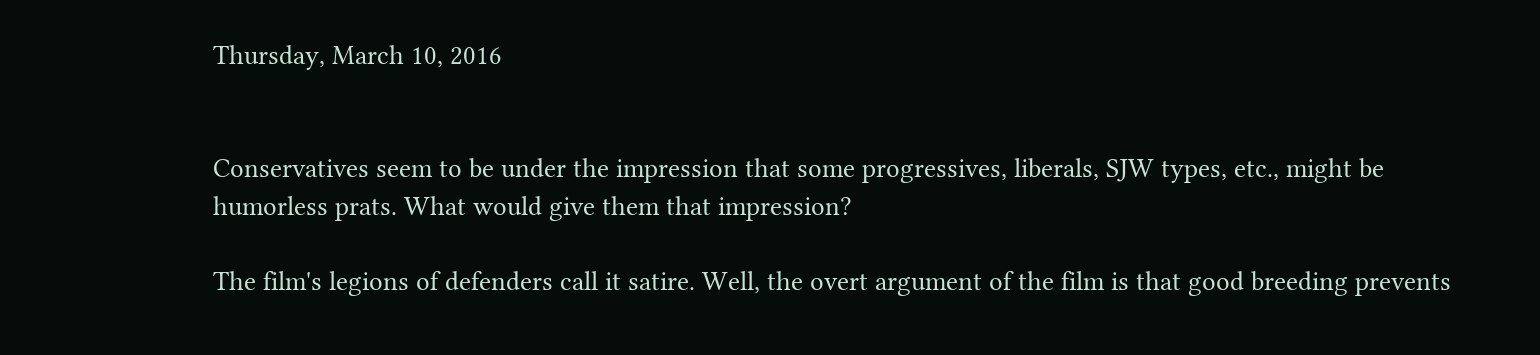Thursday, March 10, 2016


Conservatives seem to be under the impression that some progressives, liberals, SJW types, etc., might be humorless prats. What would give them that impression?

The film's legions of defenders call it satire. Well, the overt argument of the film is that good breeding prevents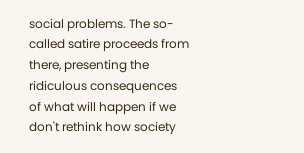social problems. The so-called satire proceeds from there, presenting the ridiculous consequences of what will happen if we don't rethink how society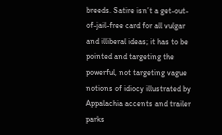breeds. Satire isn’t a get-out-of-jail-free card for all vulgar and illiberal ideas; it has to be pointed and targeting the powerful, not targeting vague notions of idiocy illustrated by Appalachia accents and trailer parks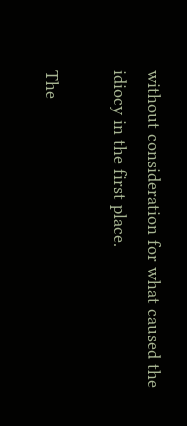without consideration for what caused the idiocy in the first place.

The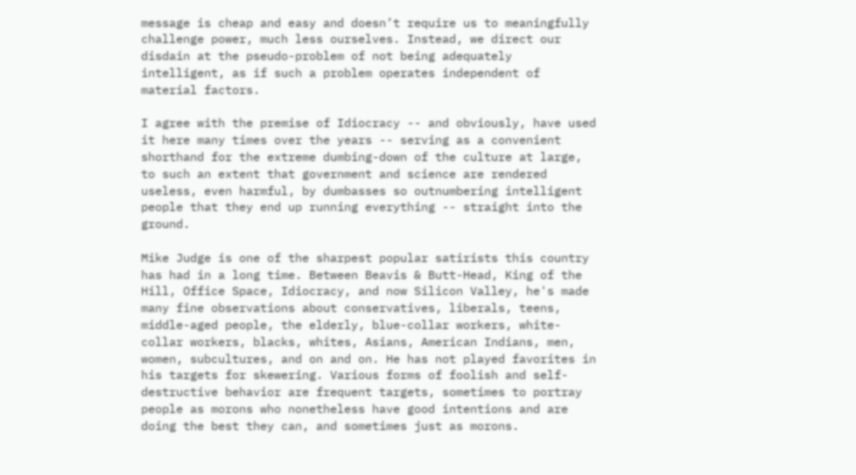message is cheap and easy and doesn’t require us to meaningfully challenge power, much less ourselves. Instead, we direct our disdain at the pseudo-problem of not being adequately intelligent, as if such a problem operates independent of material factors.

I agree with the premise of Idiocracy -- and obviously, have used it here many times over the years -- serving as a convenient shorthand for the extreme dumbing-down of the culture at large, to such an extent that government and science are rendered useless, even harmful, by dumbasses so outnumbering intelligent people that they end up running everything -- straight into the ground.

Mike Judge is one of the sharpest popular satirists this country has had in a long time. Between Beavis & Butt-Head, King of the Hill, Office Space, Idiocracy, and now Silicon Valley, he's made many fine observations about conservatives, liberals, teens, middle-aged people, the elderly, blue-collar workers, white-collar workers, blacks, whites, Asians, American Indians, men, women, subcultures, and on and on. He has not played favorites in his targets for skewering. Various forms of foolish and self-destructive behavior are frequent targets, sometimes to portray people as morons who nonetheless have good intentions and are doing the best they can, and sometimes just as morons.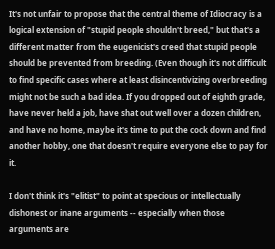It's not unfair to propose that the central theme of Idiocracy is a logical extension of "stupid people shouldn't breed," but that's a different matter from the eugenicist's creed that stupid people should be prevented from breeding. (Even though it's not difficult to find specific cases where at least disincentivizing overbreeding might not be such a bad idea. If you dropped out of eighth grade, have never held a job, have shat out well over a dozen children, and have no home, maybe it's time to put the cock down and find another hobby, one that doesn't require everyone else to pay for it.

I don't think it's "elitist" to point at specious or intellectually dishonest or inane arguments -- especially when those arguments are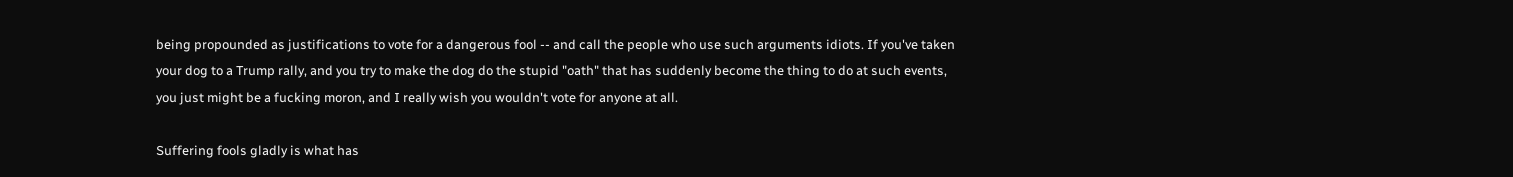being propounded as justifications to vote for a dangerous fool -- and call the people who use such arguments idiots. If you've taken your dog to a Trump rally, and you try to make the dog do the stupid "oath" that has suddenly become the thing to do at such events, you just might be a fucking moron, and I really wish you wouldn't vote for anyone at all.

Suffering fools gladly is what has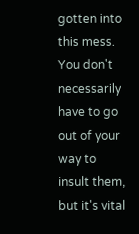gotten into this mess. You don't necessarily have to go out of your way to insult them, but it's vital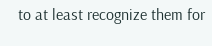to at least recognize them for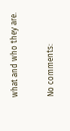what and who they are.

No comments: